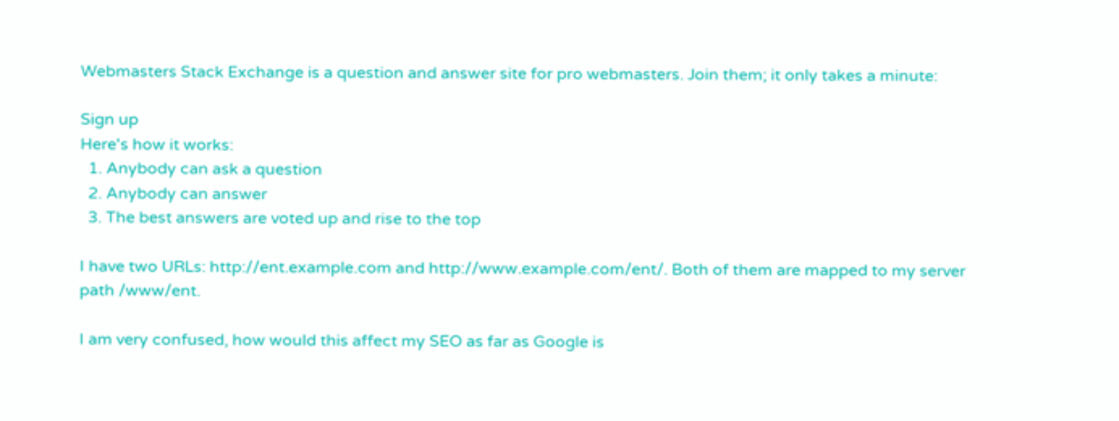Webmasters Stack Exchange is a question and answer site for pro webmasters. Join them; it only takes a minute:

Sign up
Here's how it works:
  1. Anybody can ask a question
  2. Anybody can answer
  3. The best answers are voted up and rise to the top

I have two URLs: http://ent.example.com and http://www.example.com/ent/. Both of them are mapped to my server path /www/ent.

I am very confused, how would this affect my SEO as far as Google is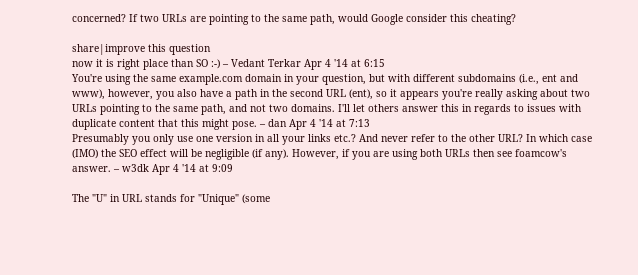concerned? If two URLs are pointing to the same path, would Google consider this cheating?

share|improve this question
now it is right place than SO :-) – Vedant Terkar Apr 4 '14 at 6:15
You're using the same example.com domain in your question, but with different subdomains (i.e., ent and www), however, you also have a path in the second URL (ent), so it appears you're really asking about two URLs pointing to the same path, and not two domains. I'll let others answer this in regards to issues with duplicate content that this might pose. – dan Apr 4 '14 at 7:13
Presumably you only use one version in all your links etc.? And never refer to the other URL? In which case (IMO) the SEO effect will be negligible (if any). However, if you are using both URLs then see foamcow's answer. – w3dk Apr 4 '14 at 9:09

The "U" in URL stands for "Unique" (some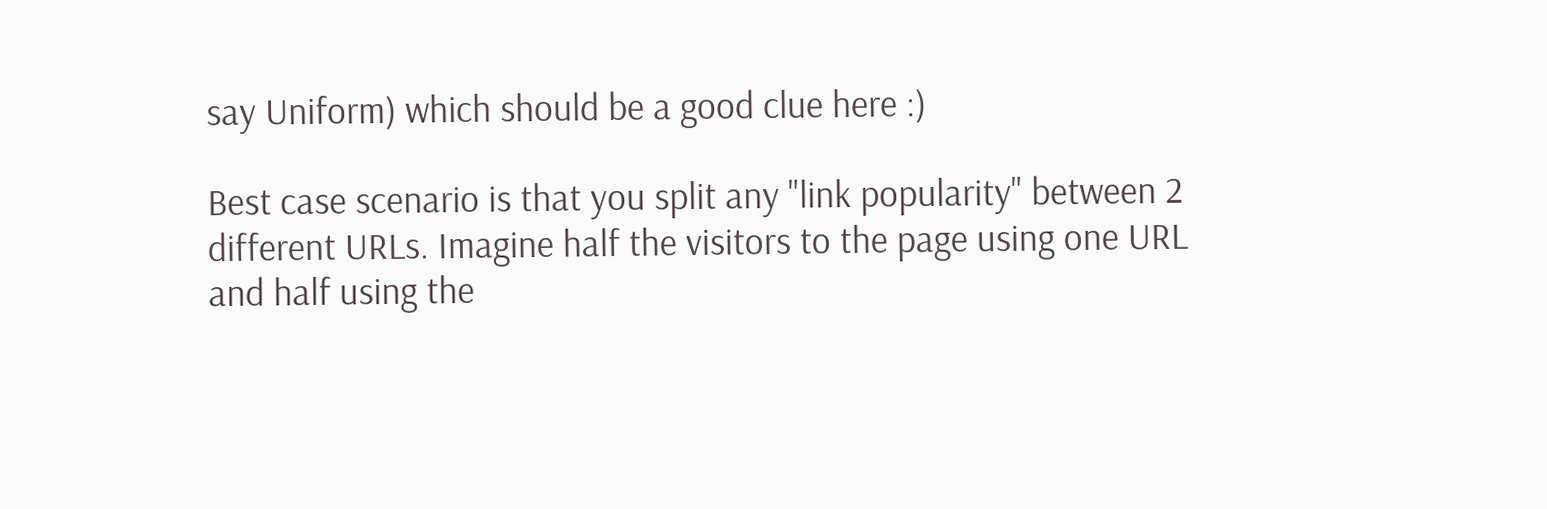say Uniform) which should be a good clue here :)

Best case scenario is that you split any "link popularity" between 2 different URLs. Imagine half the visitors to the page using one URL and half using the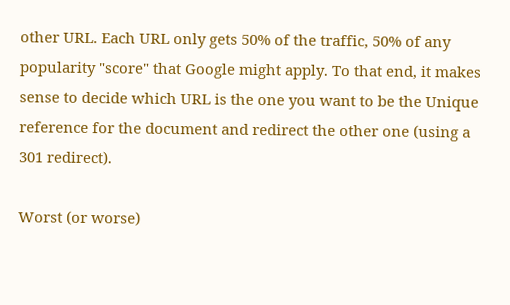other URL. Each URL only gets 50% of the traffic, 50% of any popularity "score" that Google might apply. To that end, it makes sense to decide which URL is the one you want to be the Unique reference for the document and redirect the other one (using a 301 redirect).

Worst (or worse)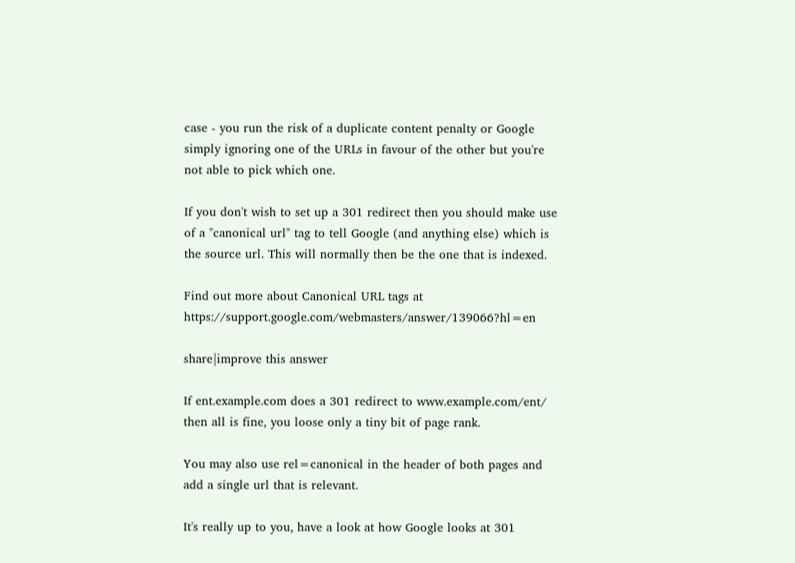case - you run the risk of a duplicate content penalty or Google simply ignoring one of the URLs in favour of the other but you're not able to pick which one.

If you don't wish to set up a 301 redirect then you should make use of a "canonical url" tag to tell Google (and anything else) which is the source url. This will normally then be the one that is indexed.

Find out more about Canonical URL tags at https://support.google.com/webmasters/answer/139066?hl=en

share|improve this answer

If ent.example.com does a 301 redirect to www.example.com/ent/ then all is fine, you loose only a tiny bit of page rank.

You may also use rel=canonical in the header of both pages and add a single url that is relevant.

It's really up to you, have a look at how Google looks at 301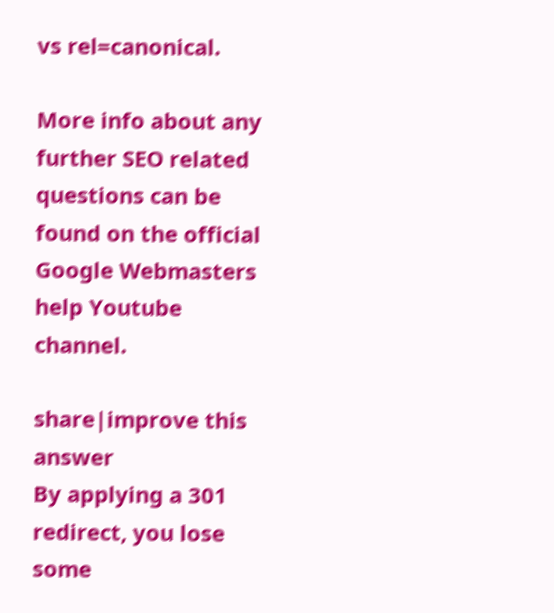vs rel=canonical.

More info about any further SEO related questions can be found on the official Google Webmasters help Youtube channel.

share|improve this answer
By applying a 301 redirect, you lose some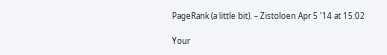PageRank (a little bit). – Zistoloen Apr 5 '14 at 15:02

Your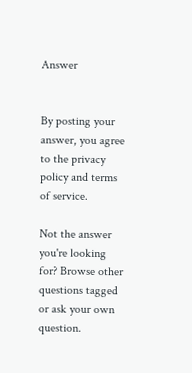Answer


By posting your answer, you agree to the privacy policy and terms of service.

Not the answer you're looking for? Browse other questions tagged or ask your own question.